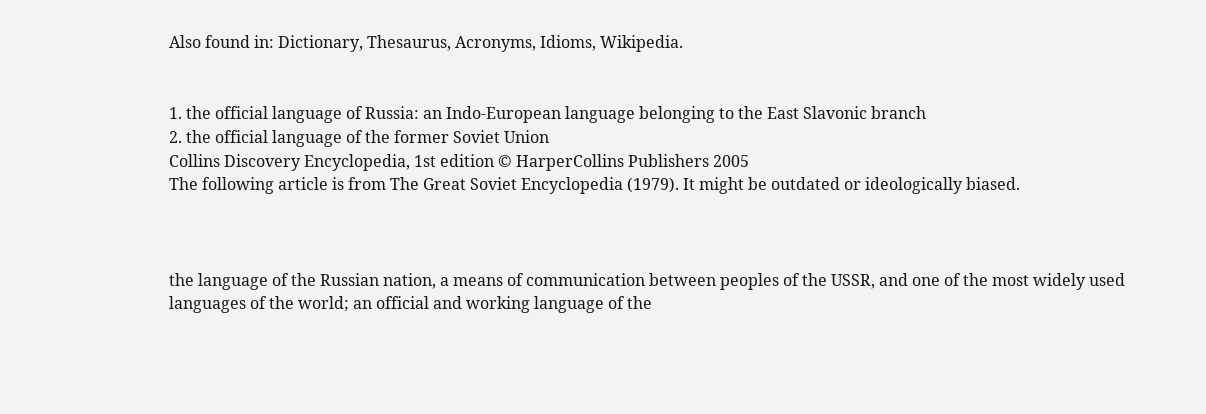Also found in: Dictionary, Thesaurus, Acronyms, Idioms, Wikipedia.


1. the official language of Russia: an Indo-European language belonging to the East Slavonic branch
2. the official language of the former Soviet Union
Collins Discovery Encyclopedia, 1st edition © HarperCollins Publishers 2005
The following article is from The Great Soviet Encyclopedia (1979). It might be outdated or ideologically biased.



the language of the Russian nation, a means of communication between peoples of the USSR, and one of the most widely used languages of the world; an official and working language of the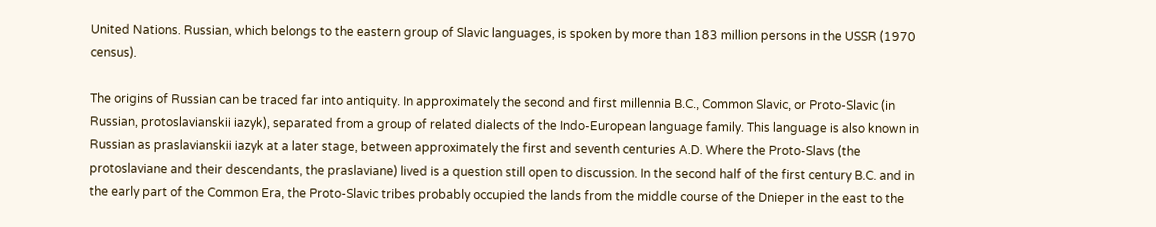United Nations. Russian, which belongs to the eastern group of Slavic languages, is spoken by more than 183 million persons in the USSR (1970 census).

The origins of Russian can be traced far into antiquity. In approximately the second and first millennia B.C., Common Slavic, or Proto-Slavic (in Russian, protoslavianskii iazyk), separated from a group of related dialects of the Indo-European language family. This language is also known in Russian as praslavianskii iazyk at a later stage, between approximately the first and seventh centuries A.D. Where the Proto-Slavs (the protoslaviane and their descendants, the praslaviane) lived is a question still open to discussion. In the second half of the first century B.C. and in the early part of the Common Era, the Proto-Slavic tribes probably occupied the lands from the middle course of the Dnieper in the east to the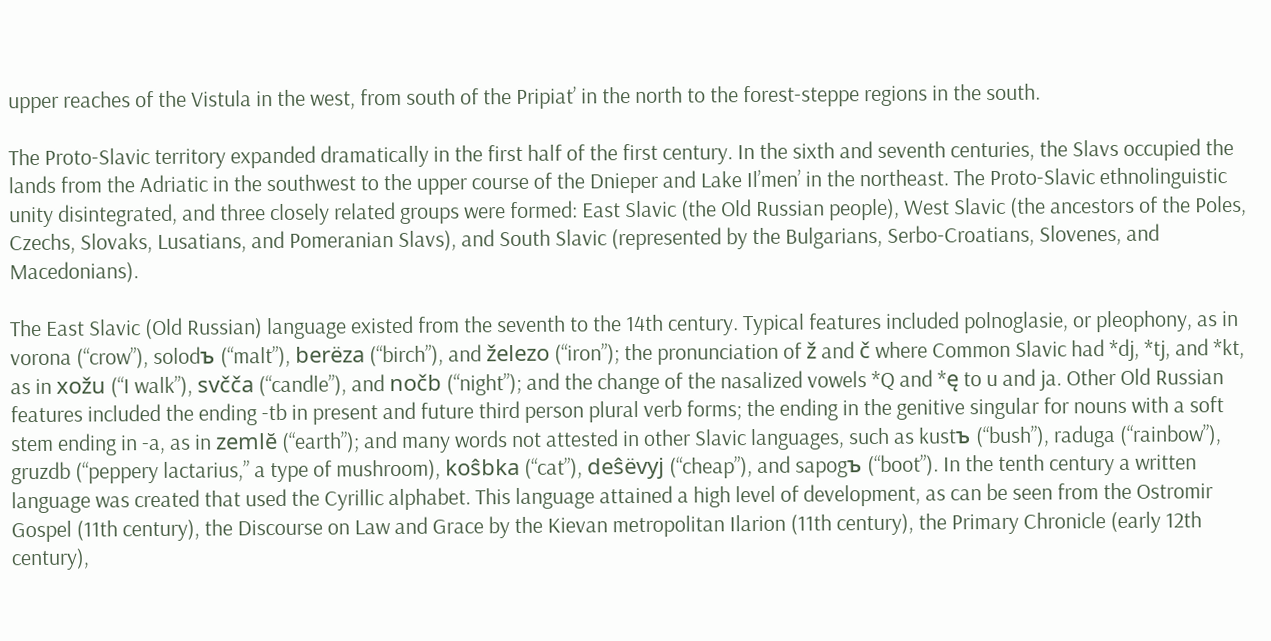upper reaches of the Vistula in the west, from south of the Pripiat’ in the north to the forest-steppe regions in the south.

The Proto-Slavic territory expanded dramatically in the first half of the first century. In the sixth and seventh centuries, the Slavs occupied the lands from the Adriatic in the southwest to the upper course of the Dnieper and Lake Il’men’ in the northeast. The Proto-Slavic ethnolinguistic unity disintegrated, and three closely related groups were formed: East Slavic (the Old Russian people), West Slavic (the ancestors of the Poles, Czechs, Slovaks, Lusatians, and Pomeranian Slavs), and South Slavic (represented by the Bulgarians, Serbo-Croatians, Slovenes, and Macedonians).

The East Slavic (Old Russian) language existed from the seventh to the 14th century. Typical features included polnoglasie, or pleophony, as in vorona (“crow”), solodъ (“malt”), berëza (“birch”), and železo (“iron”); the pronunciation of ž and č where Common Slavic had *dj, *tj, and *kt, as in xožu (“I walk”), svčča (“candle”), and nočb (“night”); and the change of the nasalized vowels *Q and *ę to u and ja. Other Old Russian features included the ending -tb in present and future third person plural verb forms; the ending in the genitive singular for nouns with a soft stem ending in -a, as in zemlĕ (“earth”); and many words not attested in other Slavic languages, such as kustъ (“bush”), raduga (“rainbow”), gruzdb (“peppery lactarius,” a type of mushroom), koŝbka (“cat”), deŝëvyj (“cheap”), and sapogъ (“boot”). In the tenth century a written language was created that used the Cyrillic alphabet. This language attained a high level of development, as can be seen from the Ostromir Gospel (11th century), the Discourse on Law and Grace by the Kievan metropolitan Ilarion (11th century), the Primary Chronicle (early 12th century),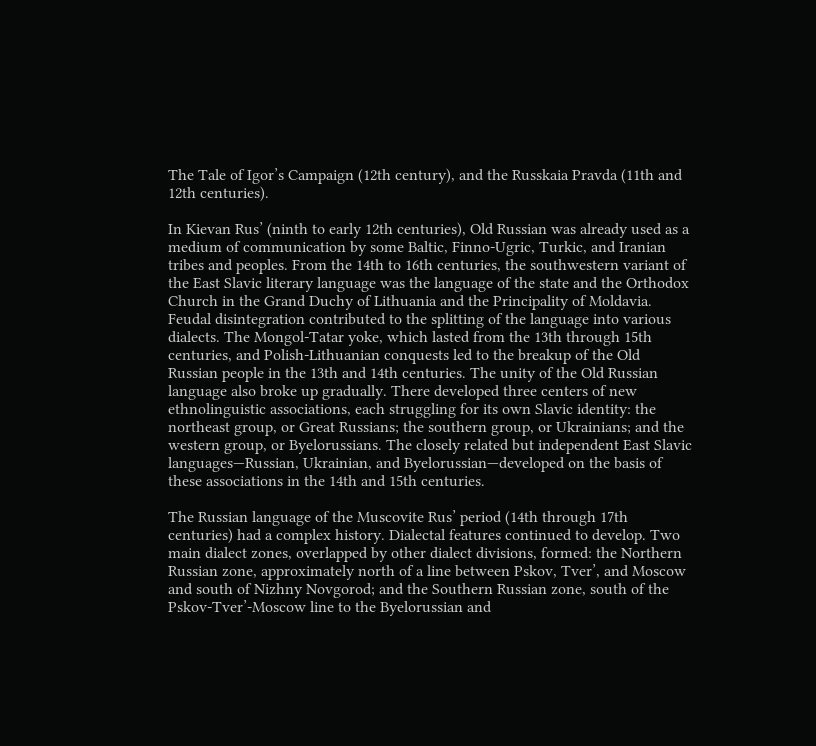The Tale of Igor’s Campaign (12th century), and the Russkaia Pravda (11th and 12th centuries).

In Kievan Rus’ (ninth to early 12th centuries), Old Russian was already used as a medium of communication by some Baltic, Finno-Ugric, Turkic, and Iranian tribes and peoples. From the 14th to 16th centuries, the southwestern variant of the East Slavic literary language was the language of the state and the Orthodox Church in the Grand Duchy of Lithuania and the Principality of Moldavia. Feudal disintegration contributed to the splitting of the language into various dialects. The Mongol-Tatar yoke, which lasted from the 13th through 15th centuries, and Polish-Lithuanian conquests led to the breakup of the Old Russian people in the 13th and 14th centuries. The unity of the Old Russian language also broke up gradually. There developed three centers of new ethnolinguistic associations, each struggling for its own Slavic identity: the northeast group, or Great Russians; the southern group, or Ukrainians; and the western group, or Byelorussians. The closely related but independent East Slavic languages—Russian, Ukrainian, and Byelorussian—developed on the basis of these associations in the 14th and 15th centuries.

The Russian language of the Muscovite Rus’ period (14th through 17th centuries) had a complex history. Dialectal features continued to develop. Two main dialect zones, overlapped by other dialect divisions, formed: the Northern Russian zone, approximately north of a line between Pskov, Tver’, and Moscow and south of Nizhny Novgorod; and the Southern Russian zone, south of the Pskov-Tver’-Moscow line to the Byelorussian and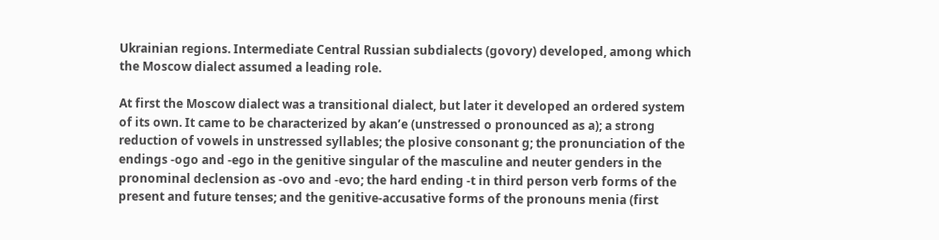Ukrainian regions. Intermediate Central Russian subdialects (govory) developed, among which the Moscow dialect assumed a leading role.

At first the Moscow dialect was a transitional dialect, but later it developed an ordered system of its own. It came to be characterized by akan’e (unstressed o pronounced as a); a strong reduction of vowels in unstressed syllables; the plosive consonant g; the pronunciation of the endings -ogo and -ego in the genitive singular of the masculine and neuter genders in the pronominal declension as -ovo and -evo; the hard ending -t in third person verb forms of the present and future tenses; and the genitive-accusative forms of the pronouns menia (first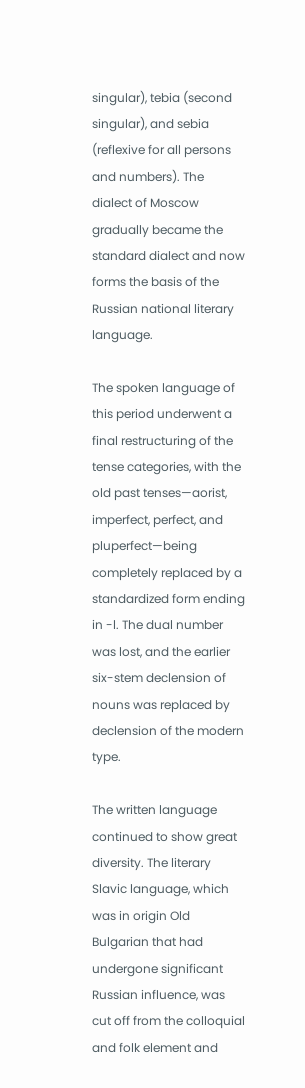singular), tebia (second singular), and sebia (reflexive for all persons and numbers). The dialect of Moscow gradually became the standard dialect and now forms the basis of the Russian national literary language.

The spoken language of this period underwent a final restructuring of the tense categories, with the old past tenses—aorist, imperfect, perfect, and pluperfect—being completely replaced by a standardized form ending in -l. The dual number was lost, and the earlier six-stem declension of nouns was replaced by declension of the modern type.

The written language continued to show great diversity. The literary Slavic language, which was in origin Old Bulgarian that had undergone significant Russian influence, was cut off from the colloquial and folk element and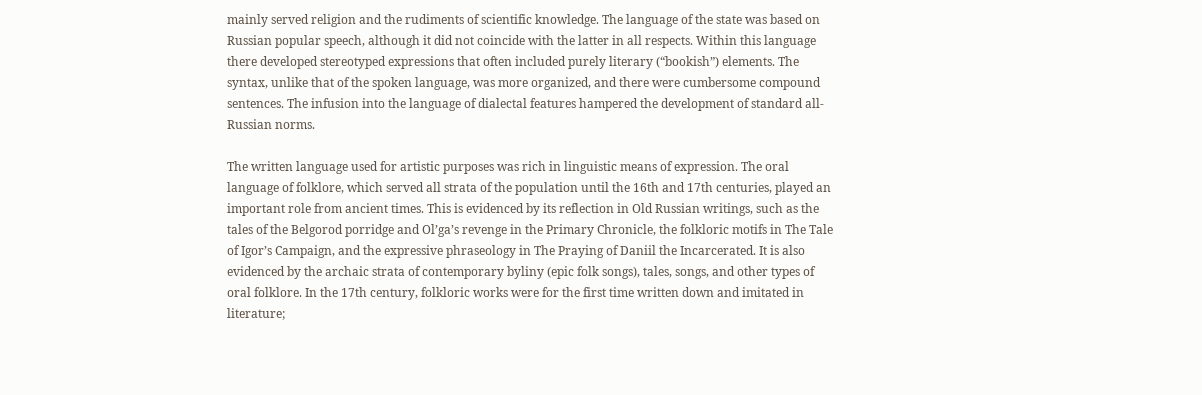mainly served religion and the rudiments of scientific knowledge. The language of the state was based on Russian popular speech, although it did not coincide with the latter in all respects. Within this language there developed stereotyped expressions that often included purely literary (“bookish”) elements. The syntax, unlike that of the spoken language, was more organized, and there were cumbersome compound sentences. The infusion into the language of dialectal features hampered the development of standard all-Russian norms.

The written language used for artistic purposes was rich in linguistic means of expression. The oral language of folklore, which served all strata of the population until the 16th and 17th centuries, played an important role from ancient times. This is evidenced by its reflection in Old Russian writings, such as the tales of the Belgorod porridge and Ol’ga’s revenge in the Primary Chronicle, the folkloric motifs in The Tale of Igor’s Campaign, and the expressive phraseology in The Praying of Daniil the Incarcerated. It is also evidenced by the archaic strata of contemporary byliny (epic folk songs), tales, songs, and other types of oral folklore. In the 17th century, folkloric works were for the first time written down and imitated in literature;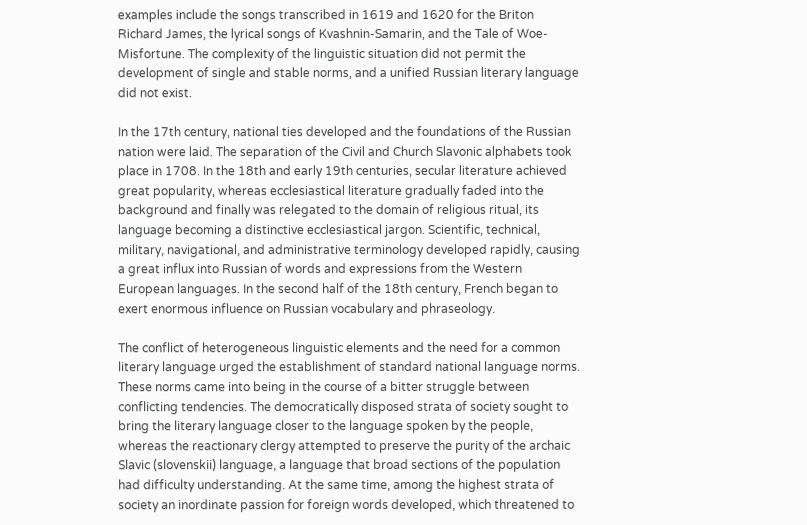examples include the songs transcribed in 1619 and 1620 for the Briton Richard James, the lyrical songs of Kvashnin-Samarin, and the Tale of Woe-Misfortune. The complexity of the linguistic situation did not permit the development of single and stable norms, and a unified Russian literary language did not exist.

In the 17th century, national ties developed and the foundations of the Russian nation were laid. The separation of the Civil and Church Slavonic alphabets took place in 1708. In the 18th and early 19th centuries, secular literature achieved great popularity, whereas ecclesiastical literature gradually faded into the background and finally was relegated to the domain of religious ritual, its language becoming a distinctive ecclesiastical jargon. Scientific, technical, military, navigational, and administrative terminology developed rapidly, causing a great influx into Russian of words and expressions from the Western European languages. In the second half of the 18th century, French began to exert enormous influence on Russian vocabulary and phraseology.

The conflict of heterogeneous linguistic elements and the need for a common literary language urged the establishment of standard national language norms. These norms came into being in the course of a bitter struggle between conflicting tendencies. The democratically disposed strata of society sought to bring the literary language closer to the language spoken by the people, whereas the reactionary clergy attempted to preserve the purity of the archaic Slavic (slovenskii) language, a language that broad sections of the population had difficulty understanding. At the same time, among the highest strata of society an inordinate passion for foreign words developed, which threatened to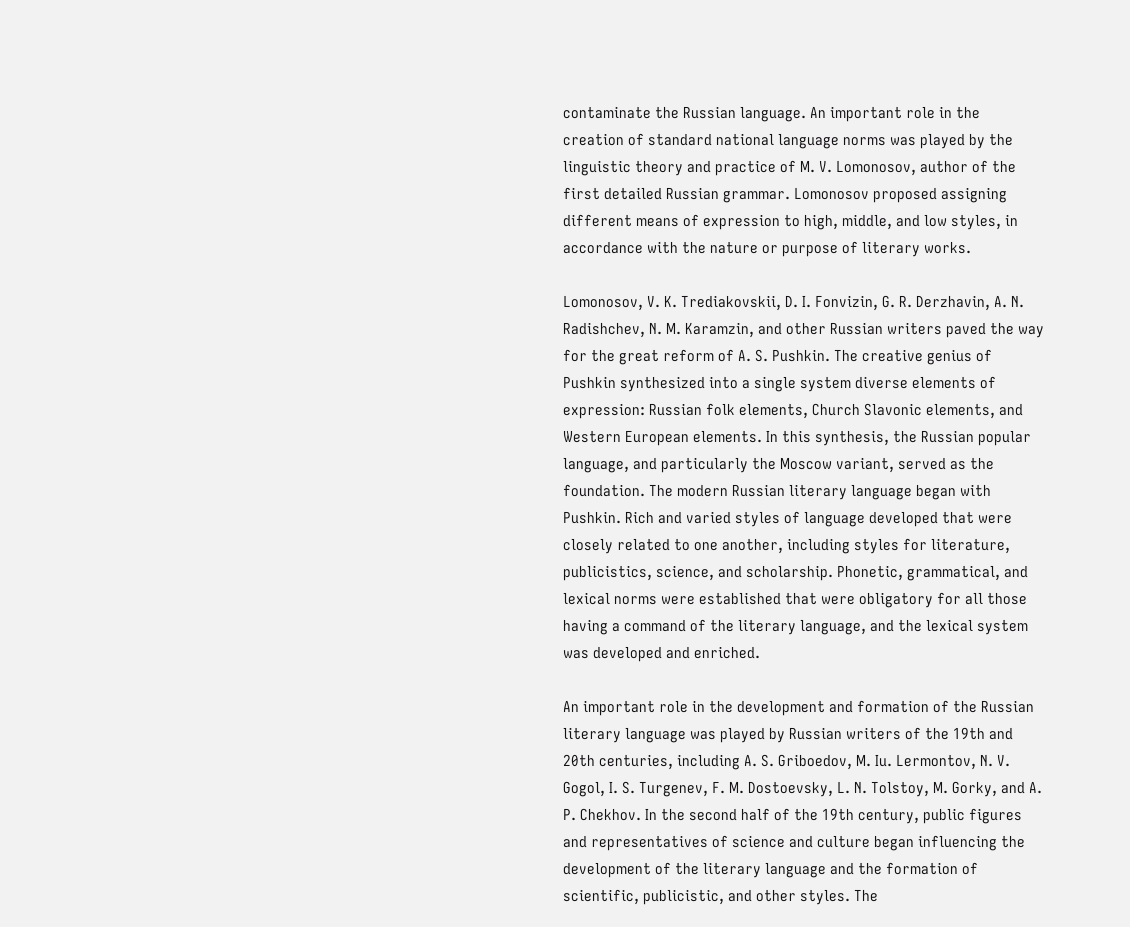contaminate the Russian language. An important role in the creation of standard national language norms was played by the linguistic theory and practice of M. V. Lomonosov, author of the first detailed Russian grammar. Lomonosov proposed assigning different means of expression to high, middle, and low styles, in accordance with the nature or purpose of literary works.

Lomonosov, V. K. Trediakovskii, D. I. Fonvizin, G. R. Derzhavin, A. N. Radishchev, N. M. Karamzin, and other Russian writers paved the way for the great reform of A. S. Pushkin. The creative genius of Pushkin synthesized into a single system diverse elements of expression: Russian folk elements, Church Slavonic elements, and Western European elements. In this synthesis, the Russian popular language, and particularly the Moscow variant, served as the foundation. The modern Russian literary language began with Pushkin. Rich and varied styles of language developed that were closely related to one another, including styles for literature, publicistics, science, and scholarship. Phonetic, grammatical, and lexical norms were established that were obligatory for all those having a command of the literary language, and the lexical system was developed and enriched.

An important role in the development and formation of the Russian literary language was played by Russian writers of the 19th and 20th centuries, including A. S. Griboedov, M. Iu. Lermontov, N. V. Gogol, I. S. Turgenev, F. M. Dostoevsky, L. N. Tolstoy, M. Gorky, and A. P. Chekhov. In the second half of the 19th century, public figures and representatives of science and culture began influencing the development of the literary language and the formation of scientific, publicistic, and other styles. The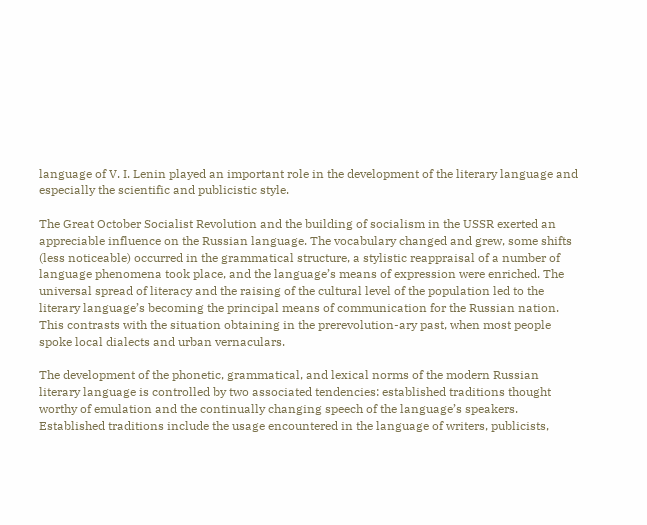language of V. I. Lenin played an important role in the development of the literary language and especially the scientific and publicistic style.

The Great October Socialist Revolution and the building of socialism in the USSR exerted an appreciable influence on the Russian language. The vocabulary changed and grew, some shifts (less noticeable) occurred in the grammatical structure, a stylistic reappraisal of a number of language phenomena took place, and the language’s means of expression were enriched. The universal spread of literacy and the raising of the cultural level of the population led to the literary language’s becoming the principal means of communication for the Russian nation. This contrasts with the situation obtaining in the prerevolution-ary past, when most people spoke local dialects and urban vernaculars.

The development of the phonetic, grammatical, and lexical norms of the modern Russian literary language is controlled by two associated tendencies: established traditions thought worthy of emulation and the continually changing speech of the language’s speakers. Established traditions include the usage encountered in the language of writers, publicists,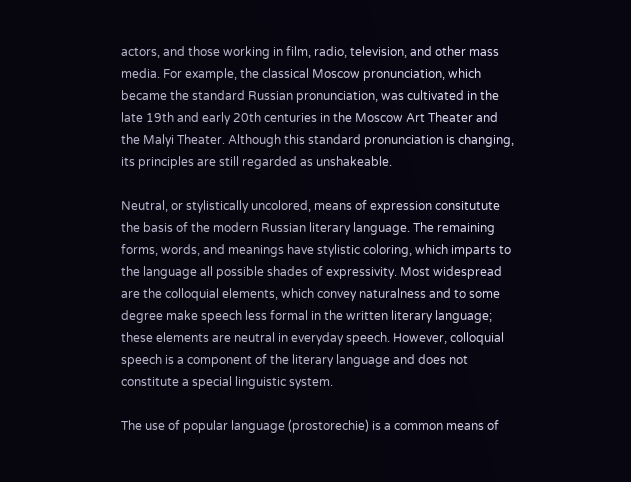actors, and those working in film, radio, television, and other mass media. For example, the classical Moscow pronunciation, which became the standard Russian pronunciation, was cultivated in the late 19th and early 20th centuries in the Moscow Art Theater and the Malyi Theater. Although this standard pronunciation is changing, its principles are still regarded as unshakeable.

Neutral, or stylistically uncolored, means of expression consitutute the basis of the modern Russian literary language. The remaining forms, words, and meanings have stylistic coloring, which imparts to the language all possible shades of expressivity. Most widespread are the colloquial elements, which convey naturalness and to some degree make speech less formal in the written literary language; these elements are neutral in everyday speech. However, colloquial speech is a component of the literary language and does not constitute a special linguistic system.

The use of popular language (prostorechie) is a common means of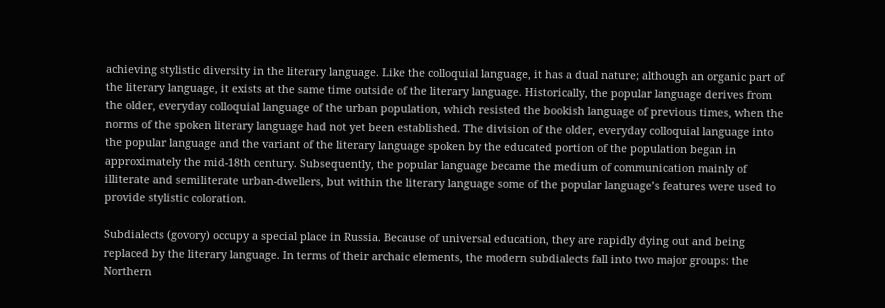achieving stylistic diversity in the literary language. Like the colloquial language, it has a dual nature; although an organic part of the literary language, it exists at the same time outside of the literary language. Historically, the popular language derives from the older, everyday colloquial language of the urban population, which resisted the bookish language of previous times, when the norms of the spoken literary language had not yet been established. The division of the older, everyday colloquial language into the popular language and the variant of the literary language spoken by the educated portion of the population began in approximately the mid-18th century. Subsequently, the popular language became the medium of communication mainly of illiterate and semiliterate urban-dwellers, but within the literary language some of the popular language’s features were used to provide stylistic coloration.

Subdialects (govory) occupy a special place in Russia. Because of universal education, they are rapidly dying out and being replaced by the literary language. In terms of their archaic elements, the modern subdialects fall into two major groups: the Northern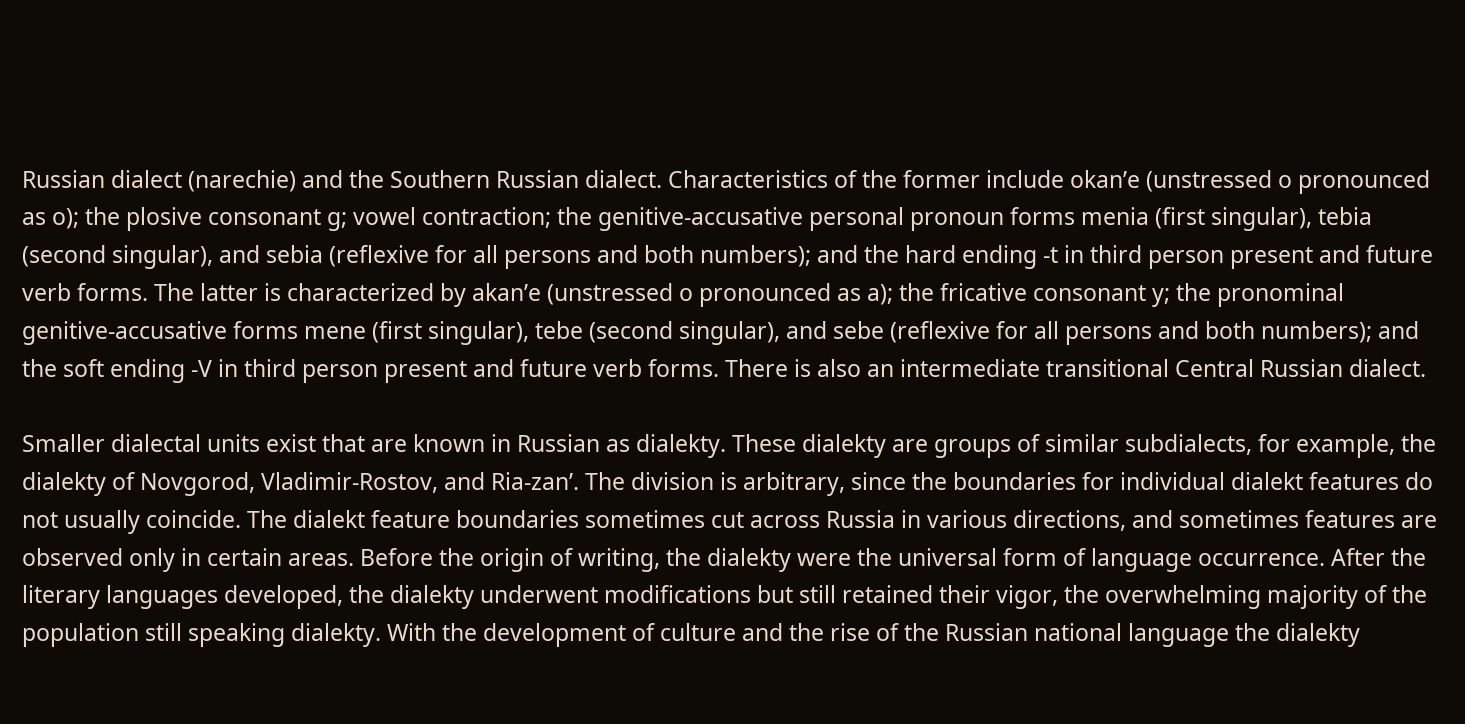Russian dialect (narechie) and the Southern Russian dialect. Characteristics of the former include okan’e (unstressed o pronounced as o); the plosive consonant g; vowel contraction; the genitive-accusative personal pronoun forms menia (first singular), tebia (second singular), and sebia (reflexive for all persons and both numbers); and the hard ending -t in third person present and future verb forms. The latter is characterized by akan’e (unstressed o pronounced as a); the fricative consonant y; the pronominal genitive-accusative forms mene (first singular), tebe (second singular), and sebe (reflexive for all persons and both numbers); and the soft ending -V in third person present and future verb forms. There is also an intermediate transitional Central Russian dialect.

Smaller dialectal units exist that are known in Russian as dialekty. These dialekty are groups of similar subdialects, for example, the dialekty of Novgorod, Vladimir-Rostov, and Ria-zan’. The division is arbitrary, since the boundaries for individual dialekt features do not usually coincide. The dialekt feature boundaries sometimes cut across Russia in various directions, and sometimes features are observed only in certain areas. Before the origin of writing, the dialekty were the universal form of language occurrence. After the literary languages developed, the dialekty underwent modifications but still retained their vigor, the overwhelming majority of the population still speaking dialekty. With the development of culture and the rise of the Russian national language the dialekty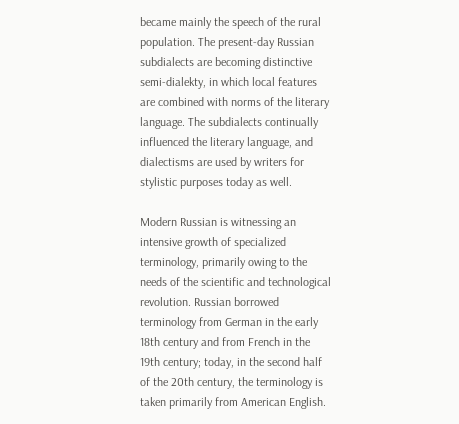became mainly the speech of the rural population. The present-day Russian subdialects are becoming distinctive semi-dialekty, in which local features are combined with norms of the literary language. The subdialects continually influenced the literary language, and dialectisms are used by writers for stylistic purposes today as well.

Modern Russian is witnessing an intensive growth of specialized terminology, primarily owing to the needs of the scientific and technological revolution. Russian borrowed terminology from German in the early 18th century and from French in the 19th century; today, in the second half of the 20th century, the terminology is taken primarily from American English.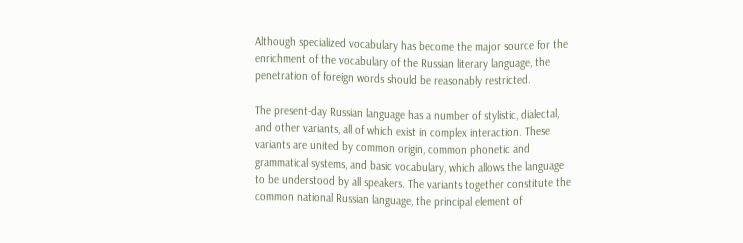Although specialized vocabulary has become the major source for the enrichment of the vocabulary of the Russian literary language, the penetration of foreign words should be reasonably restricted.

The present-day Russian language has a number of stylistic, dialectal, and other variants, all of which exist in complex interaction. These variants are united by common origin, common phonetic and grammatical systems, and basic vocabulary, which allows the language to be understood by all speakers. The variants together constitute the common national Russian language, the principal element of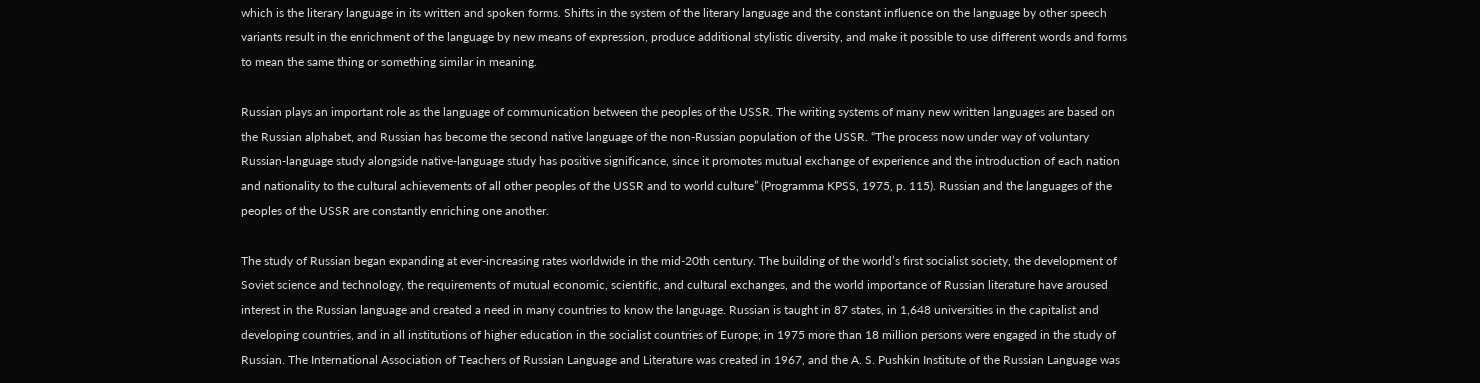which is the literary language in its written and spoken forms. Shifts in the system of the literary language and the constant influence on the language by other speech variants result in the enrichment of the language by new means of expression, produce additional stylistic diversity, and make it possible to use different words and forms to mean the same thing or something similar in meaning.

Russian plays an important role as the language of communication between the peoples of the USSR. The writing systems of many new written languages are based on the Russian alphabet, and Russian has become the second native language of the non-Russian population of the USSR. “The process now under way of voluntary Russian-language study alongside native-language study has positive significance, since it promotes mutual exchange of experience and the introduction of each nation and nationality to the cultural achievements of all other peoples of the USSR and to world culture” (Programma KPSS, 1975, p. 115). Russian and the languages of the peoples of the USSR are constantly enriching one another.

The study of Russian began expanding at ever-increasing rates worldwide in the mid-20th century. The building of the world’s first socialist society, the development of Soviet science and technology, the requirements of mutual economic, scientific, and cultural exchanges, and the world importance of Russian literature have aroused interest in the Russian language and created a need in many countries to know the language. Russian is taught in 87 states, in 1,648 universities in the capitalist and developing countries, and in all institutions of higher education in the socialist countries of Europe; in 1975 more than 18 million persons were engaged in the study of Russian. The International Association of Teachers of Russian Language and Literature was created in 1967, and the A. S. Pushkin Institute of the Russian Language was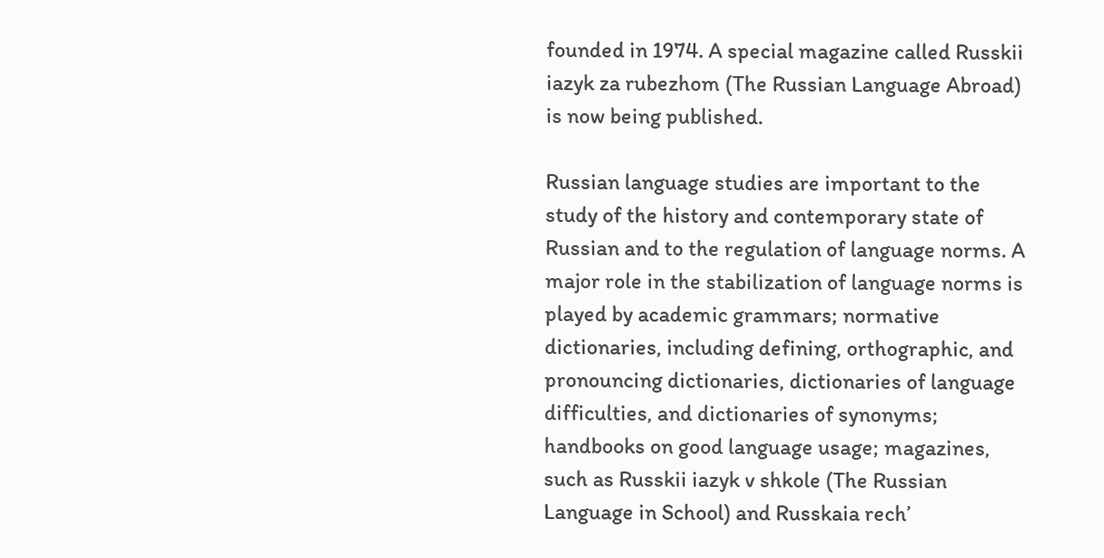founded in 1974. A special magazine called Russkii iazyk za rubezhom (The Russian Language Abroad) is now being published.

Russian language studies are important to the study of the history and contemporary state of Russian and to the regulation of language norms. A major role in the stabilization of language norms is played by academic grammars; normative dictionaries, including defining, orthographic, and pronouncing dictionaries, dictionaries of language difficulties, and dictionaries of synonyms; handbooks on good language usage; magazines, such as Russkii iazyk v shkole (The Russian Language in School) and Russkaia rech’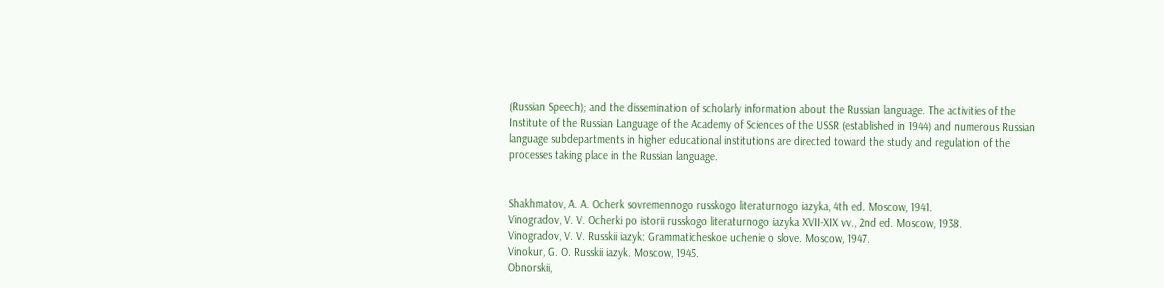(Russian Speech); and the dissemination of scholarly information about the Russian language. The activities of the Institute of the Russian Language of the Academy of Sciences of the USSR (established in 1944) and numerous Russian language subdepartments in higher educational institutions are directed toward the study and regulation of the processes taking place in the Russian language.


Shakhmatov, A. A. Ocherk sovremennogo russkogo literaturnogo iazyka, 4th ed. Moscow, 1941.
Vinogradov, V. V. Ocherki po istorii russkogo literaturnogo iazyka XVII-XIX vv., 2nd ed. Moscow, 1938.
Vinogradov, V. V. Russkii iazyk: Grammaticheskoe uchenie o slove. Moscow, 1947.
Vinokur, G. O. Russkii iazyk. Moscow, 1945.
Obnorskii,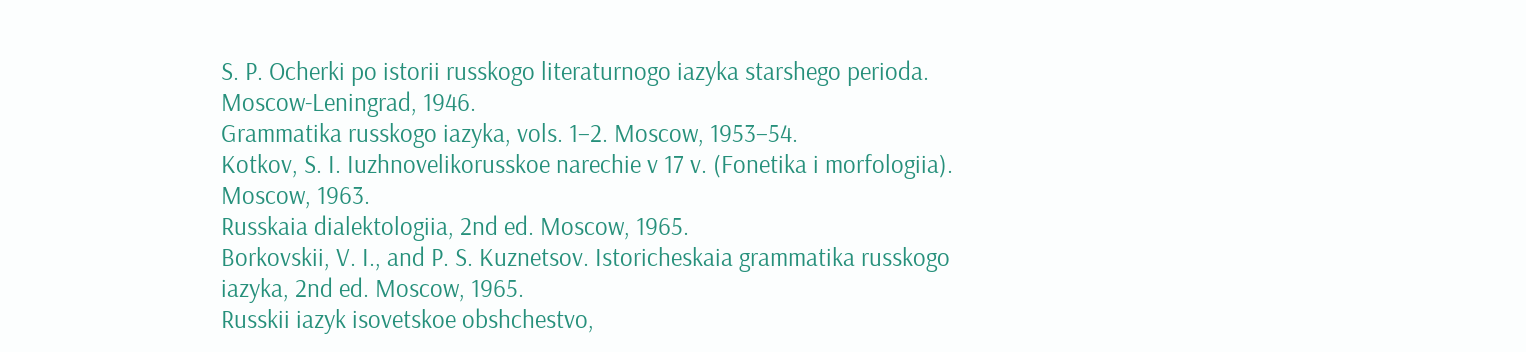S. P. Ocherki po istorii russkogo literaturnogo iazyka starshego perioda. Moscow-Leningrad, 1946.
Grammatika russkogo iazyka, vols. 1–2. Moscow, 1953–54.
Kotkov, S. I. Iuzhnovelikorusskoe narechie v 17 v. (Fonetika i morfologiia). Moscow, 1963.
Russkaia dialektologiia, 2nd ed. Moscow, 1965.
Borkovskii, V. I., and P. S. Kuznetsov. Istoricheskaia grammatika russkogo iazyka, 2nd ed. Moscow, 1965.
Russkii iazyk isovetskoe obshchestvo,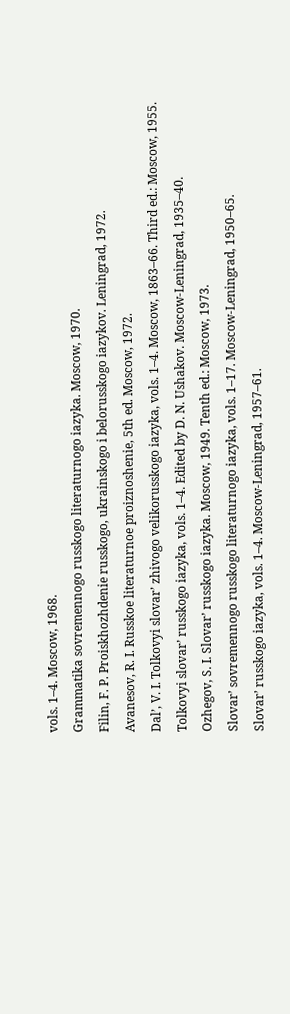vols. 1–4. Moscow, 1968.
Grammatika sovremennogo russkogo literaturnogo iazyka. Moscow, 1970.
Filin, F. P. Proiskhozhdenie russkogo, ukrainskogo i belorusskogo iazykov. Leningrad, 1972.
Avanesov, R. I. Russkoe literaturnoe proiznoshenie, 5th ed. Moscow, 1972.
Dal’, V. I. Tolkovyi slovar’ zhivogo velikorusskogo iazyka, vols. 1–4. Moscow, 1863–66. Third ed.: Moscow, 1955.
Tolkovyi slovar’ russkogo iazyka, vols. 1–4. Edited by D. N. Ushakov. Moscow-Leningrad, 1935–40.
Ozhegov, S. I. Slovar’ russkogo iazyka. Moscow, 1949. Tenth ed.: Moscow, 1973.
Slovar’ sovremennogo russkogo literaturnogo iazyka, vols. 1–17. Moscow-Leningrad, 1950–65.
Slovar’ russkogo iazyka, vols. 1–4. Moscow-Leningrad, 1957–61.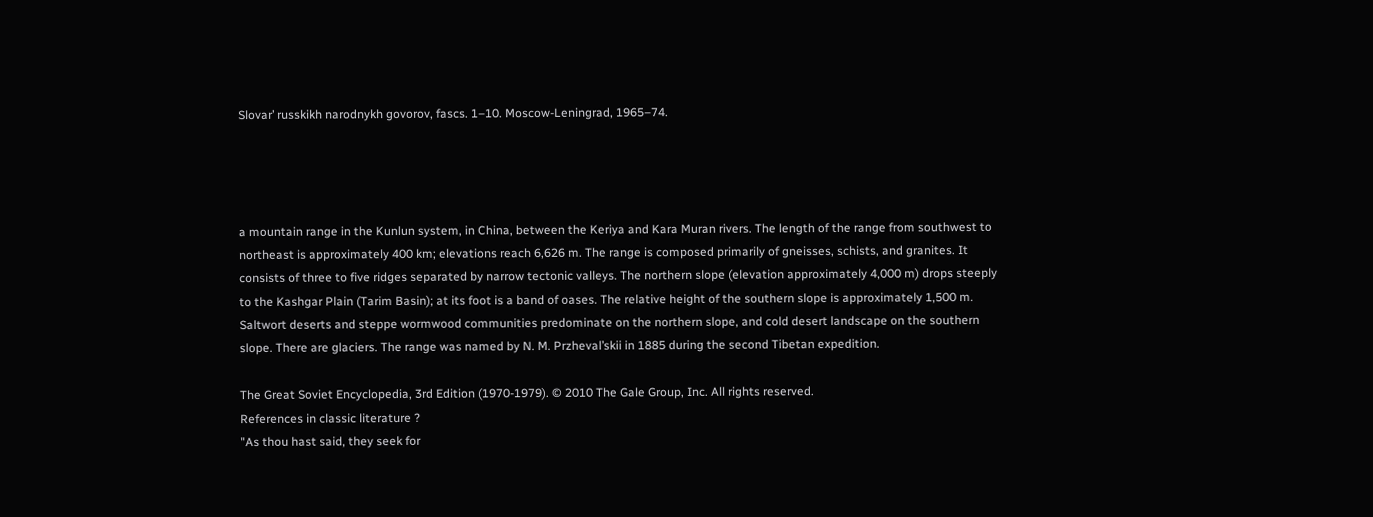Slovar’ russkikh narodnykh govorov, fascs. 1–10. Moscow-Leningrad, 1965–74.




a mountain range in the Kunlun system, in China, between the Keriya and Kara Muran rivers. The length of the range from southwest to northeast is approximately 400 km; elevations reach 6,626 m. The range is composed primarily of gneisses, schists, and granites. It consists of three to five ridges separated by narrow tectonic valleys. The northern slope (elevation approximately 4,000 m) drops steeply to the Kashgar Plain (Tarim Basin); at its foot is a band of oases. The relative height of the southern slope is approximately 1,500 m. Saltwort deserts and steppe wormwood communities predominate on the northern slope, and cold desert landscape on the southern slope. There are glaciers. The range was named by N. M. Przheval’skii in 1885 during the second Tibetan expedition.

The Great Soviet Encyclopedia, 3rd Edition (1970-1979). © 2010 The Gale Group, Inc. All rights reserved.
References in classic literature ?
"As thou hast said, they seek for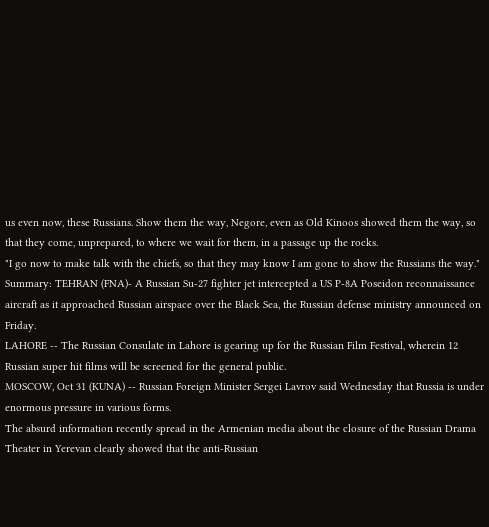us even now, these Russians. Show them the way, Negore, even as Old Kinoos showed them the way, so that they come, unprepared, to where we wait for them, in a passage up the rocks.
"I go now to make talk with the chiefs, so that they may know I am gone to show the Russians the way."
Summary: TEHRAN (FNA)- A Russian Su-27 fighter jet intercepted a US P-8A Poseidon reconnaissance aircraft as it approached Russian airspace over the Black Sea, the Russian defense ministry announced on Friday.
LAHORE -- The Russian Consulate in Lahore is gearing up for the Russian Film Festival, wherein 12 Russian super hit films will be screened for the general public.
MOSCOW, Oct 31 (KUNA) -- Russian Foreign Minister Sergei Lavrov said Wednesday that Russia is under enormous pressure in various forms.
The absurd information recently spread in the Armenian media about the closure of the Russian Drama Theater in Yerevan clearly showed that the anti-Russian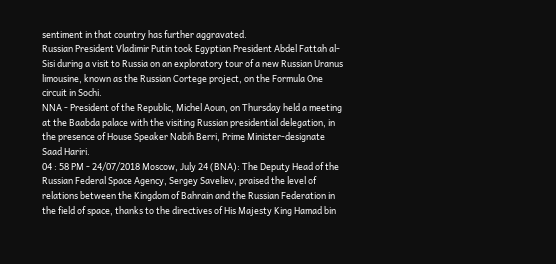sentiment in that country has further aggravated.
Russian President Vladimir Putin took Egyptian President Abdel Fattah al-Sisi during a visit to Russia on an exploratory tour of a new Russian Uranus limousine, known as the Russian Cortege project, on the Formula One circuit in Sochi.
NNA - President of the Republic, Michel Aoun, on Thursday held a meeting at the Baabda palace with the visiting Russian presidential delegation, in the presence of House Speaker Nabih Berri, Prime Minister-designate Saad Hariri.
04 : 58 PM - 24/07/2018 Moscow, July 24 (BNA): The Deputy Head of the Russian Federal Space Agency, Sergey Saveliev, praised the level of relations between the Kingdom of Bahrain and the Russian Federation in the field of space, thanks to the directives of His Majesty King Hamad bin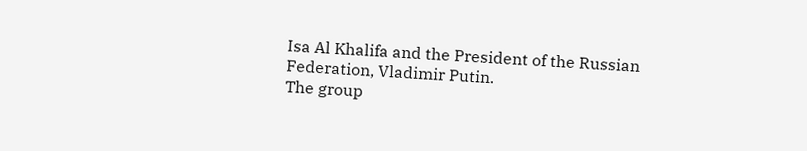Isa Al Khalifa and the President of the Russian Federation, Vladimir Putin.
The group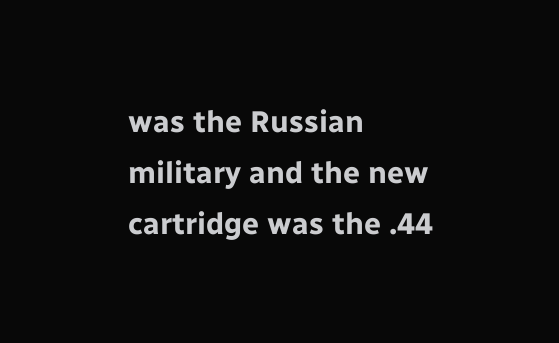was the Russian military and the new cartridge was the .44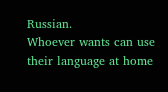Russian.
Whoever wants can use their language at home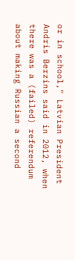or in school," Latvian President Andris Berzins said in 2012, when there was a (failed) referendum about making Russian a second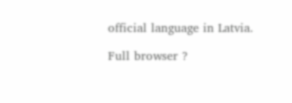official language in Latvia.

Full browser ?